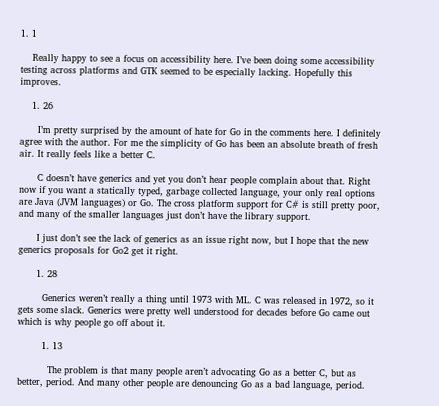1. 1

    Really happy to see a focus on accessibility here. I’ve been doing some accessibility testing across platforms and GTK seemed to be especially lacking. Hopefully this improves.

    1. 26

      I’m pretty surprised by the amount of hate for Go in the comments here. I definitely agree with the author. For me the simplicity of Go has been an absolute breath of fresh air. It really feels like a better C.

      C doesn’t have generics and yet you don’t hear people complain about that. Right now if you want a statically typed, garbage collected language, your only real options are Java (JVM languages) or Go. The cross platform support for C# is still pretty poor, and many of the smaller languages just don’t have the library support.

      I just don’t see the lack of generics as an issue right now, but I hope that the new generics proposals for Go2 get it right.

      1. 28

        Generics weren’t really a thing until 1973 with ML. C was released in 1972, so it gets some slack. Generics were pretty well understood for decades before Go came out which is why people go off about it.

        1. 13

          The problem is that many people aren’t advocating Go as a better C, but as better, period. And many other people are denouncing Go as a bad language, period.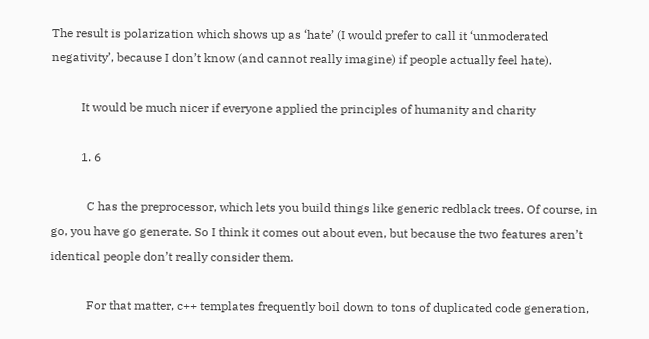The result is polarization which shows up as ‘hate’ (I would prefer to call it ‘unmoderated negativity’, because I don’t know (and cannot really imagine) if people actually feel hate).

          It would be much nicer if everyone applied the principles of humanity and charity

          1. 6

            C has the preprocessor, which lets you build things like generic redblack trees. Of course, in go, you have go generate. So I think it comes out about even, but because the two features aren’t identical people don’t really consider them.

            For that matter, c++ templates frequently boil down to tons of duplicated code generation,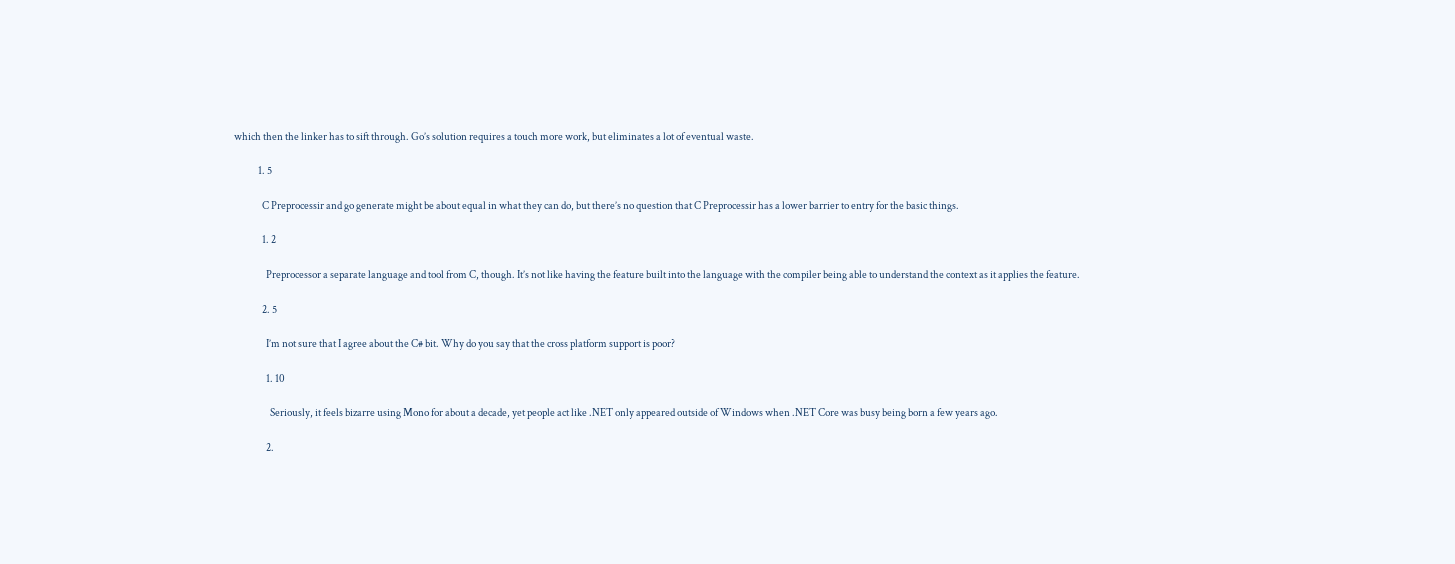which then the linker has to sift through. Go’s solution requires a touch more work, but eliminates a lot of eventual waste.

            1. 5

              C Preprocessir and go generate might be about equal in what they can do, but there’s no question that C Preprocessir has a lower barrier to entry for the basic things.

              1. 2

                Preprocessor a separate language and tool from C, though. It’s not like having the feature built into the language with the compiler being able to understand the context as it applies the feature.

              2. 5

                I’m not sure that I agree about the C# bit. Why do you say that the cross platform support is poor?

                1. 10

                  Seriously, it feels bizarre using Mono for about a decade, yet people act like .NET only appeared outside of Windows when .NET Core was busy being born a few years ago.

                2.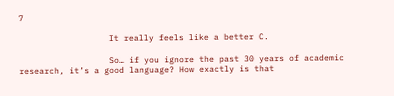7

                  It really feels like a better C.

                  So… if you ignore the past 30 years of academic research, it’s a good language? How exactly is that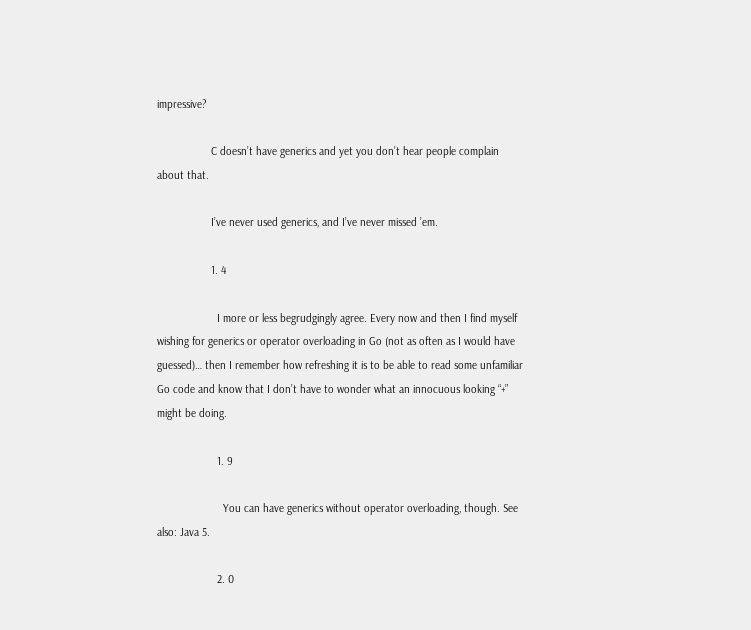impressive?

                  C doesn’t have generics and yet you don’t hear people complain about that.

                  I’ve never used generics, and I’ve never missed ’em.

                  1. 4

                    I more or less begrudgingly agree. Every now and then I find myself wishing for generics or operator overloading in Go (not as often as I would have guessed)… then I remember how refreshing it is to be able to read some unfamiliar Go code and know that I don’t have to wonder what an innocuous looking “+” might be doing.

                    1. 9

                      You can have generics without operator overloading, though. See also: Java 5.

                    2. 0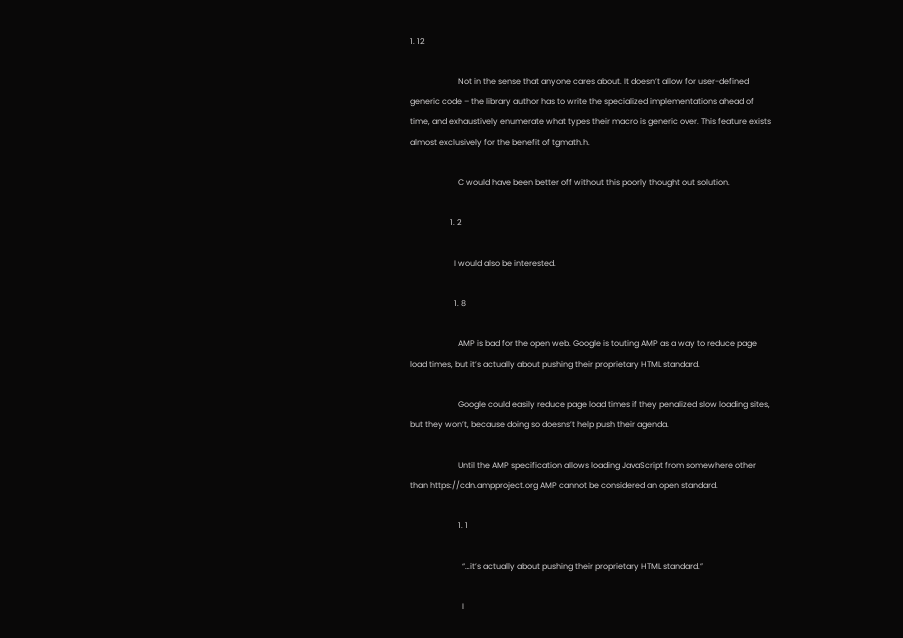1. 12

                        Not in the sense that anyone cares about. It doesn’t allow for user-defined generic code – the library author has to write the specialized implementations ahead of time, and exhaustively enumerate what types their macro is generic over. This feature exists almost exclusively for the benefit of tgmath.h.

                        C would have been better off without this poorly thought out solution.

                    1. 2

                      I would also be interested.

                      1. 8

                        AMP is bad for the open web. Google is touting AMP as a way to reduce page load times, but it’s actually about pushing their proprietary HTML standard.

                        Google could easily reduce page load times if they penalized slow loading sites, but they won’t, because doing so doesns’t help push their agenda.

                        Until the AMP specification allows loading JavaScript from somewhere other than https://cdn.ampproject.org AMP cannot be considered an open standard.

                        1. 1

                          “…it’s actually about pushing their proprietary HTML standard.”

                          I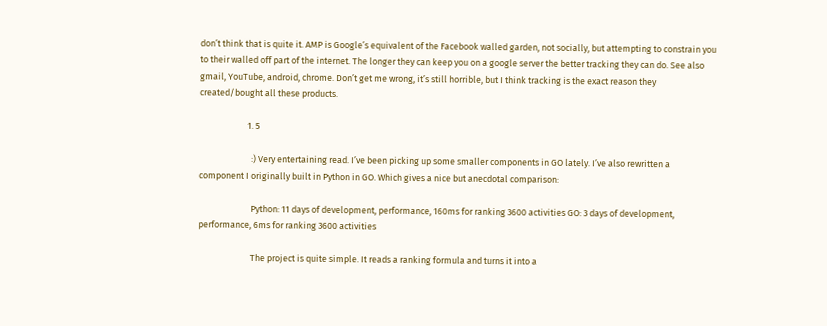don’t think that is quite it. AMP is Google’s equivalent of the Facebook walled garden, not socially, but attempting to constrain you to their walled off part of the internet. The longer they can keep you on a google server the better tracking they can do. See also gmail, YouTube, android, chrome. Don’t get me wrong, it’s still horrible, but I think tracking is the exact reason they created/bought all these products.

                        1. 5

                          :) Very entertaining read. I’ve been picking up some smaller components in GO lately. I’ve also rewritten a component I originally built in Python in GO. Which gives a nice but anecdotal comparison:

                          Python: 11 days of development, performance, 160ms for ranking 3600 activities GO: 3 days of development, performance, 6ms for ranking 3600 activities

                          The project is quite simple. It reads a ranking formula and turns it into a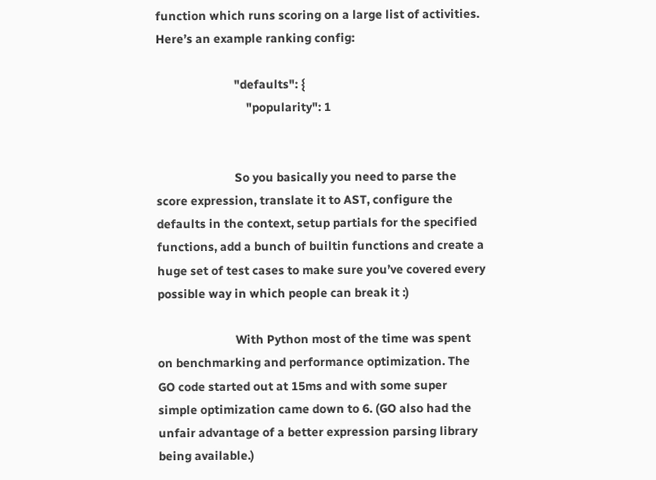function which runs scoring on a large list of activities. Here’s an example ranking config:

                          "defaults": {
                              "popularity": 1


                          So you basically you need to parse the score expression, translate it to AST, configure the defaults in the context, setup partials for the specified functions, add a bunch of builtin functions and create a huge set of test cases to make sure you’ve covered every possible way in which people can break it :)

                          With Python most of the time was spent on benchmarking and performance optimization. The GO code started out at 15ms and with some super simple optimization came down to 6. (GO also had the unfair advantage of a better expression parsing library being available.)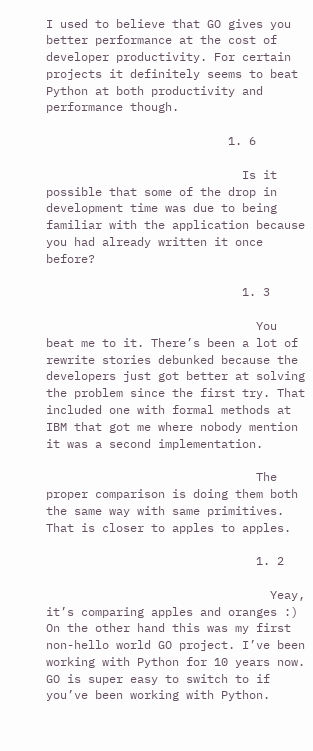I used to believe that GO gives you better performance at the cost of developer productivity. For certain projects it definitely seems to beat Python at both productivity and performance though.

                          1. 6

                            Is it possible that some of the drop in development time was due to being familiar with the application because you had already written it once before?

                            1. 3

                              You beat me to it. There’s been a lot of rewrite stories debunked because the developers just got better at solving the problem since the first try. That included one with formal methods at IBM that got me where nobody mention it was a second implementation.

                              The proper comparison is doing them both the same way with same primitives. That is closer to apples to apples.

                              1. 2

                                Yeay, it’s comparing apples and oranges :) On the other hand this was my first non-hello world GO project. I’ve been working with Python for 10 years now. GO is super easy to switch to if you’ve been working with Python.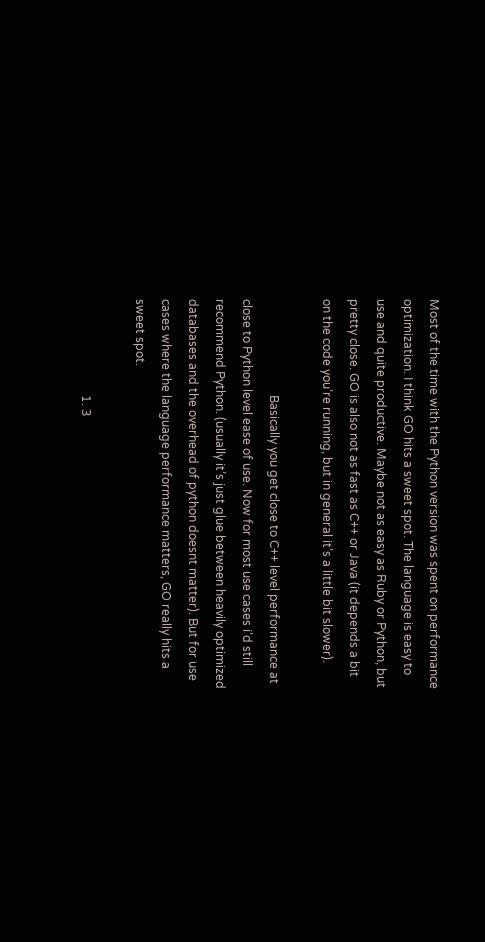Most of the time with the Python version was spent on performance optimization. I think GO hits a sweet spot. The language is easy to use and quite productive. Maybe not as easy as Ruby or Python, but pretty close. GO is also not as fast as C++ or Java (it depends a bit on the code you’re running, but in general it’s a little bit slower).

                                Basically you get close to C++ level performance at close to Python level ease of use. Now for most use cases i’d still recommend Python. (usually it’s just glue between heavily optimized databases and the overhead of python doesnt matter). But for use cases where the language performance matters, GO really hits a sweet spot.

                                1. 3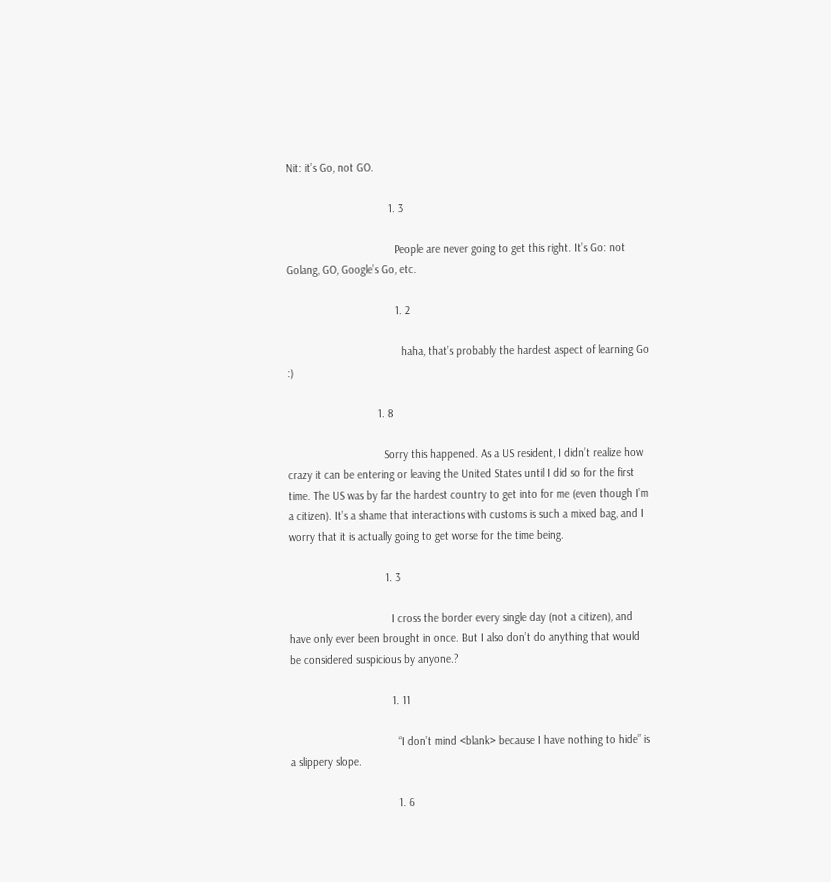Nit: it’s Go, not GO.

                                  1. 3

                                    People are never going to get this right. It’s Go: not Golang, GO, Google’s Go, etc.

                                    1. 2

                                      haha, that’s probably the hardest aspect of learning Go :)

                              1. 8

                                Sorry this happened. As a US resident, I didn’t realize how crazy it can be entering or leaving the United States until I did so for the first time. The US was by far the hardest country to get into for me (even though I’m a citizen). It’s a shame that interactions with customs is such a mixed bag, and I worry that it is actually going to get worse for the time being.

                                1. 3

                                  I cross the border every single day (not a citizen), and have only ever been brought in once. But I also don’t do anything that would be considered suspicious by anyone.?

                                  1. 11

                                    “I don’t mind <blank> because I have nothing to hide” is a slippery slope.

                                    1. 6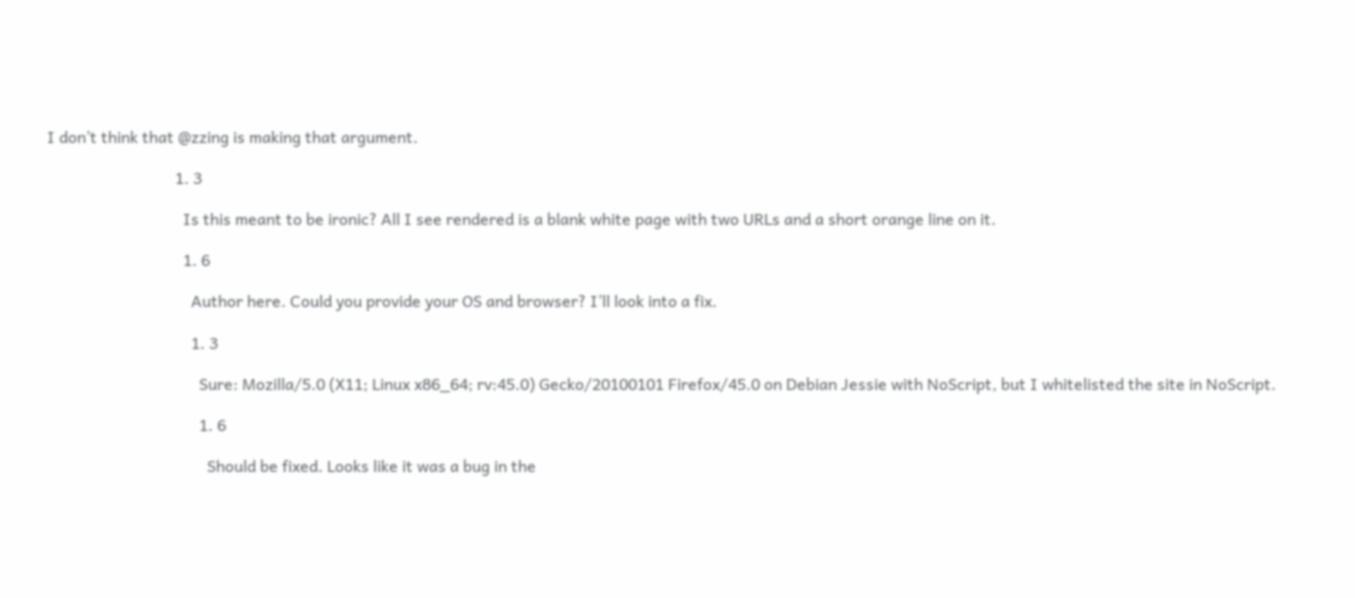I don’t think that @zzing is making that argument.

                                1. 3

                                  Is this meant to be ironic? All I see rendered is a blank white page with two URLs and a short orange line on it.

                                  1. 6

                                    Author here. Could you provide your OS and browser? I’ll look into a fix.

                                    1. 3

                                      Sure: Mozilla/5.0 (X11; Linux x86_64; rv:45.0) Gecko/20100101 Firefox/45.0 on Debian Jessie with NoScript, but I whitelisted the site in NoScript.

                                      1. 6

                                        Should be fixed. Looks like it was a bug in the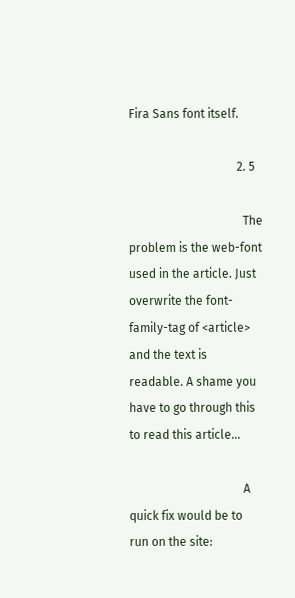Fira Sans font itself.

                                    2. 5

                                      The problem is the web-font used in the article. Just overwrite the font-family-tag of <article> and the text is readable. A shame you have to go through this to read this article…

                                      A quick fix would be to run on the site: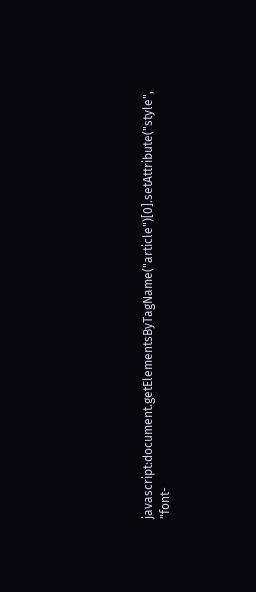javascript:document.getElementsByTagName("article")[0].setAttribute("style", "font-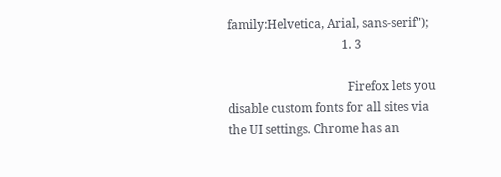family:Helvetica, Arial, sans-serif");
                                      1. 3

                                        Firefox lets you disable custom fonts for all sites via the UI settings. Chrome has an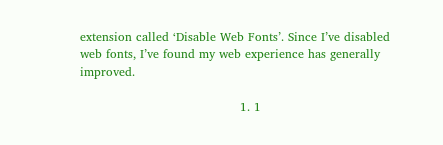extension called ‘Disable Web Fonts’. Since I’ve disabled web fonts, I’ve found my web experience has generally improved.

                                        1. 1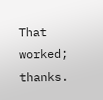That worked; thanks.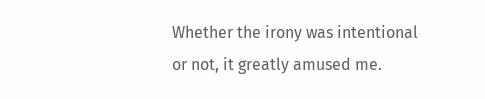Whether the irony was intentional or not, it greatly amused me.